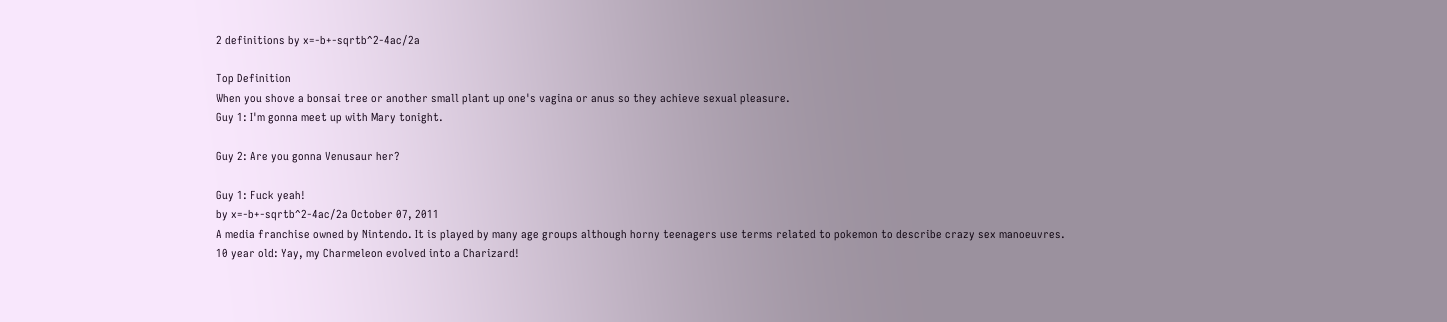2 definitions by x=-b+-sqrtb^2-4ac/2a

Top Definition
When you shove a bonsai tree or another small plant up one's vagina or anus so they achieve sexual pleasure.
Guy 1: I'm gonna meet up with Mary tonight.

Guy 2: Are you gonna Venusaur her?

Guy 1: Fuck yeah!
by x=-b+-sqrtb^2-4ac/2a October 07, 2011
A media franchise owned by Nintendo. It is played by many age groups although horny teenagers use terms related to pokemon to describe crazy sex manoeuvres.
10 year old: Yay, my Charmeleon evolved into a Charizard!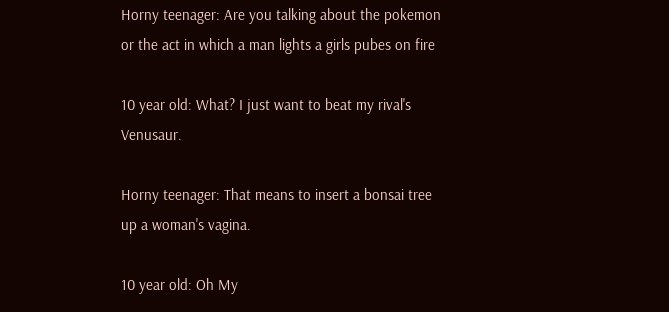Horny teenager: Are you talking about the pokemon or the act in which a man lights a girls pubes on fire

10 year old: What? I just want to beat my rival's Venusaur.

Horny teenager: That means to insert a bonsai tree up a woman's vagina.

10 year old: Oh My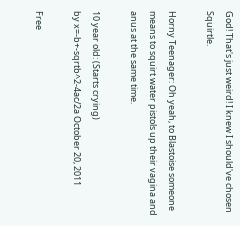God! That's just weird! I knew I should've chosen Squirtle.

Horny Teenager: Oh yeah, to Blastoise someone means to squirt water pistols up their vagina and anus at the same time.

10 year old: (Starts crying)
by x=-b+-sqrtb^2-4ac/2a October 20, 2011

Free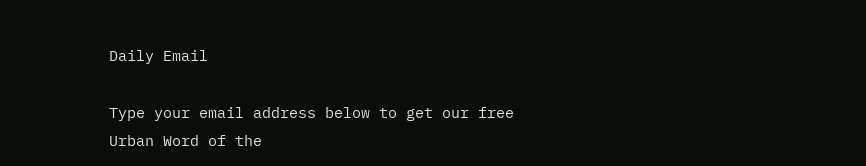Daily Email

Type your email address below to get our free Urban Word of the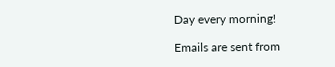Day every morning!

Emails are sent from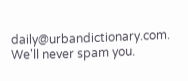daily@urbandictionary.com. We'll never spam you.